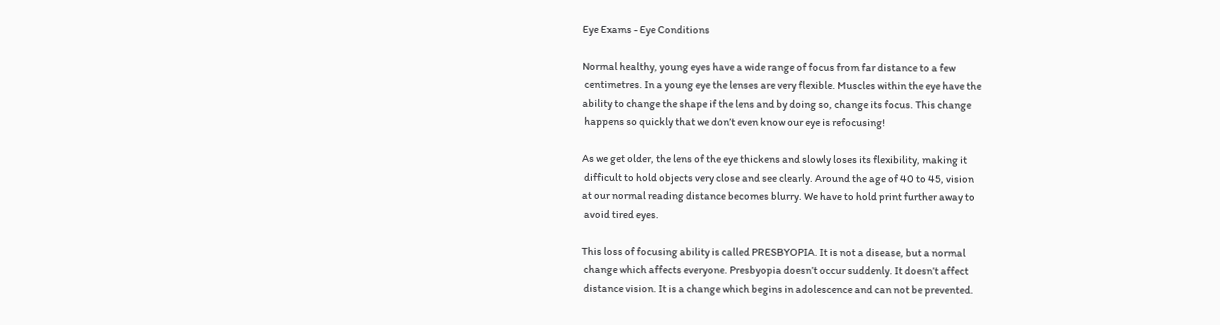Eye Exams - Eye Conditions

Normal healthy, young eyes have a wide range of focus from far distance to a few
 centimetres. In a young eye the lenses are very flexible. Muscles within the eye have the
ability to change the shape if the lens and by doing so, change its focus. This change
 happens so quickly that we don’t even know our eye is refocusing!

As we get older, the lens of the eye thickens and slowly loses its flexibility, making it
 difficult to hold objects very close and see clearly. Around the age of 40 to 45, vision
at our normal reading distance becomes blurry. We have to hold print further away to
 avoid tired eyes.

This loss of focusing ability is called PRESBYOPIA. It is not a disease, but a normal
 change which affects everyone. Presbyopia doesn’t occur suddenly. It doesn’t affect
 distance vision. It is a change which begins in adolescence and can not be prevented.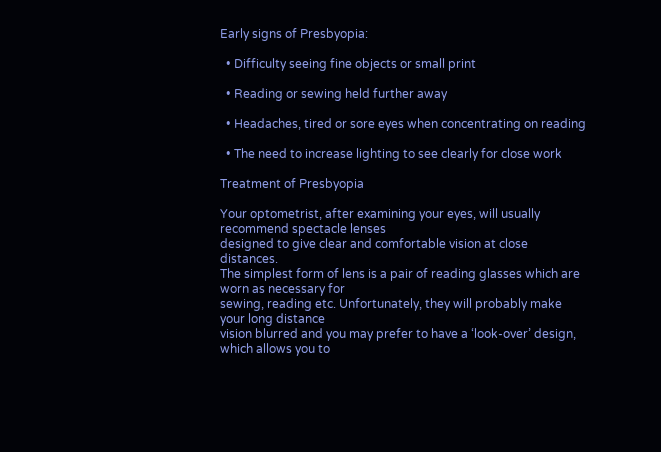Early signs of Presbyopia:

  • Difficulty seeing fine objects or small print

  • Reading or sewing held further away

  • Headaches, tired or sore eyes when concentrating on reading

  • The need to increase lighting to see clearly for close work

Treatment of Presbyopia

Your optometrist, after examining your eyes, will usually recommend spectacle lenses
designed to give clear and comfortable vision at close distances.
The simplest form of lens is a pair of reading glasses which are worn as necessary for
sewing, reading etc. Unfortunately, they will probably make your long distance
vision blurred and you may prefer to have a ‘look-over’ design, which allows you to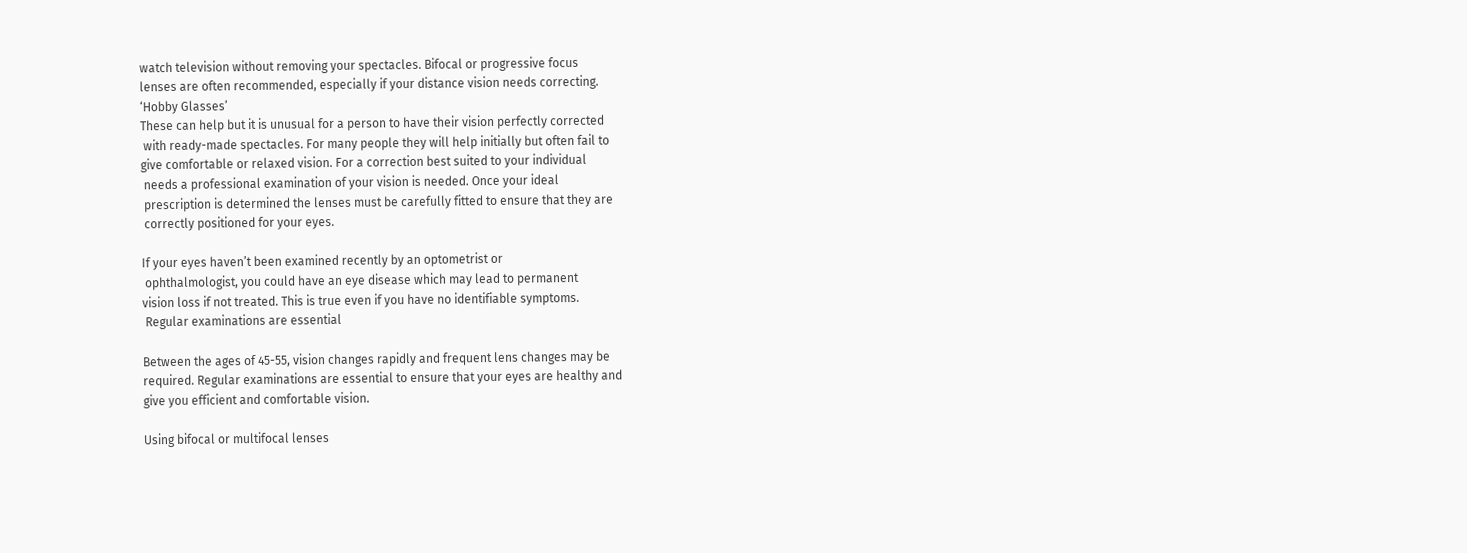watch television without removing your spectacles. Bifocal or progressive focus
lenses are often recommended, especially if your distance vision needs correcting.
‘Hobby Glasses’
These can help but it is unusual for a person to have their vision perfectly corrected
 with ready-made spectacles. For many people they will help initially but often fail to
give comfortable or relaxed vision. For a correction best suited to your individual
 needs a professional examination of your vision is needed. Once your ideal
 prescription is determined the lenses must be carefully fitted to ensure that they are
 correctly positioned for your eyes.

If your eyes haven’t been examined recently by an optometrist or
 ophthalmologist, you could have an eye disease which may lead to permanent
vision loss if not treated. This is true even if you have no identifiable symptoms.
 Regular examinations are essential

Between the ages of 45-55, vision changes rapidly and frequent lens changes may be
required. Regular examinations are essential to ensure that your eyes are healthy and
give you efficient and comfortable vision.

Using bifocal or multifocal lenses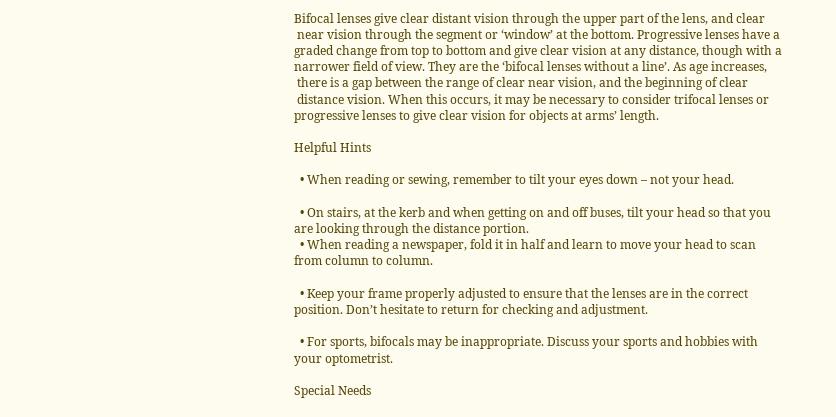Bifocal lenses give clear distant vision through the upper part of the lens, and clear
 near vision through the segment or ‘window’ at the bottom. Progressive lenses have a
graded change from top to bottom and give clear vision at any distance, though with a
narrower field of view. They are the ‘bifocal lenses without a line’. As age increases,
 there is a gap between the range of clear near vision, and the beginning of clear
 distance vision. When this occurs, it may be necessary to consider trifocal lenses or
progressive lenses to give clear vision for objects at arms’ length.

Helpful Hints

  • When reading or sewing, remember to tilt your eyes down – not your head.

  • On stairs, at the kerb and when getting on and off buses, tilt your head so that you
are looking through the distance portion.
  • When reading a newspaper, fold it in half and learn to move your head to scan
from column to column.

  • Keep your frame properly adjusted to ensure that the lenses are in the correct
position. Don’t hesitate to return for checking and adjustment.

  • For sports, bifocals may be inappropriate. Discuss your sports and hobbies with
your optometrist.

Special Needs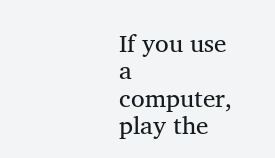If you use a computer, play the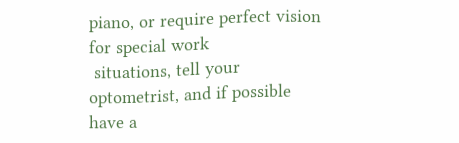piano, or require perfect vision for special work
 situations, tell your optometrist, and if possible have a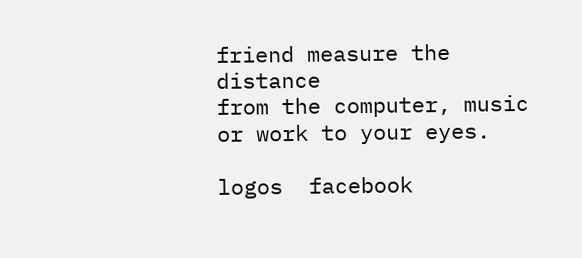friend measure the distance
from the computer, music or work to your eyes.

logos  facebook